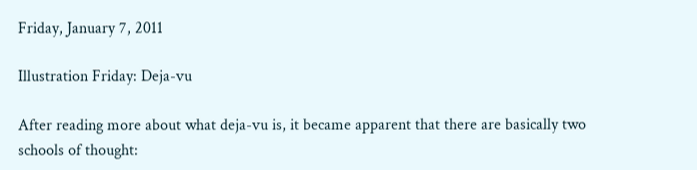Friday, January 7, 2011

Illustration Friday: Deja-vu

After reading more about what deja-vu is, it became apparent that there are basically two schools of thought: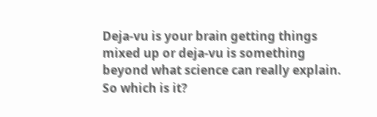Deja-vu is your brain getting things mixed up or deja-vu is something beyond what science can really explain. So which is it?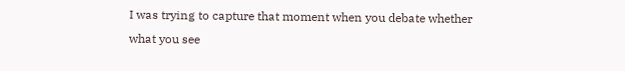I was trying to capture that moment when you debate whether what you see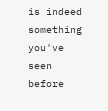is indeed something you've seen before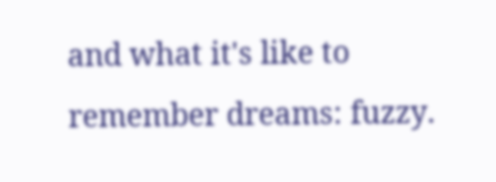and what it's like to remember dreams: fuzzy.